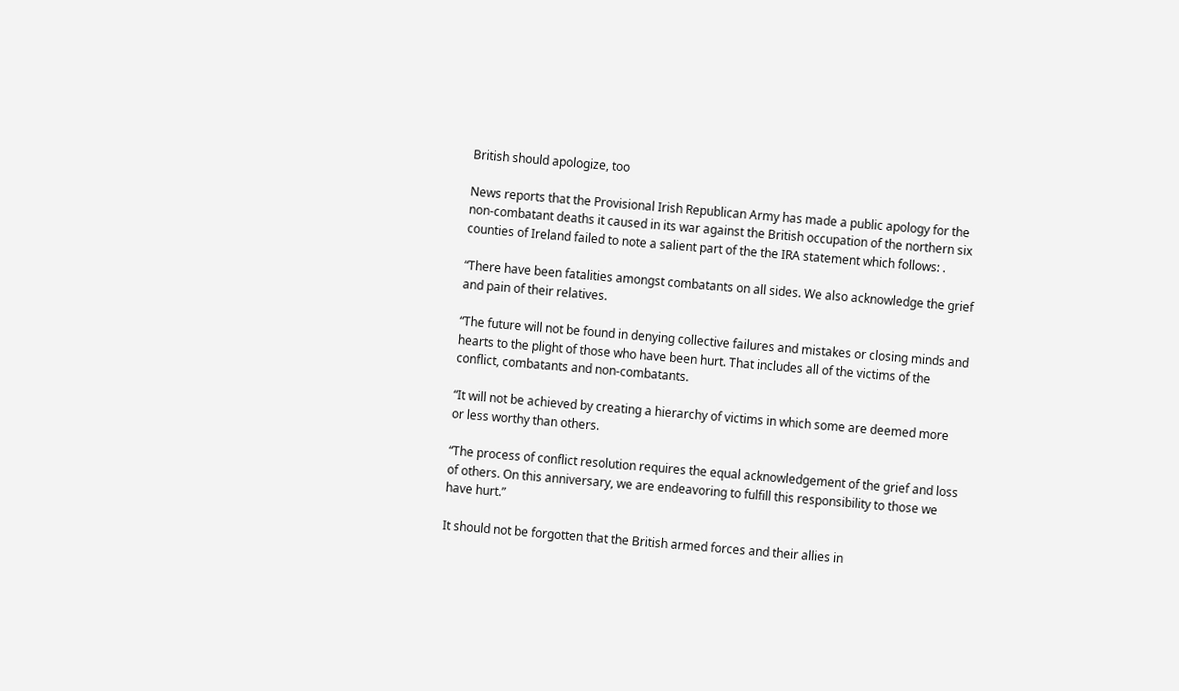British should apologize, too

News reports that the Provisional Irish Republican Army has made a public apology for the non-combatant deaths it caused in its war against the British occupation of the northern six counties of Ireland failed to note a salient part of the the IRA statement which follows: .

“There have been fatalities amongst combatants on all sides. We also acknowledge the grief and pain of their relatives.

“The future will not be found in denying collective failures and mistakes or closing minds and hearts to the plight of those who have been hurt. That includes all of the victims of the conflict, combatants and non-combatants.

“It will not be achieved by creating a hierarchy of victims in which some are deemed more or less worthy than others.

“The process of conflict resolution requires the equal acknowledgement of the grief and loss of others. On this anniversary, we are endeavoring to fulfill this responsibility to those we have hurt.”

It should not be forgotten that the British armed forces and their allies in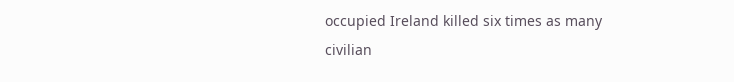occupied Ireland killed six times as many civilian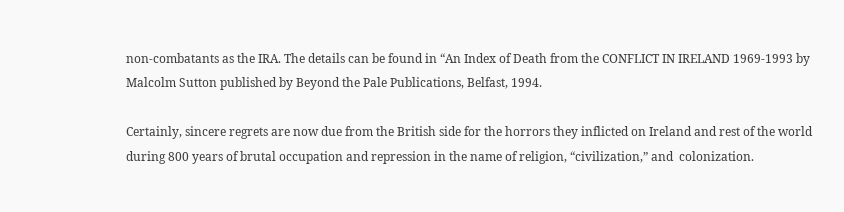non-combatants as the IRA. The details can be found in “An Index of Death from the CONFLICT IN IRELAND 1969-1993 by Malcolm Sutton published by Beyond the Pale Publications, Belfast, 1994.

Certainly, sincere regrets are now due from the British side for the horrors they inflicted on Ireland and rest of the world during 800 years of brutal occupation and repression in the name of religion, “civilization,” and  colonization.